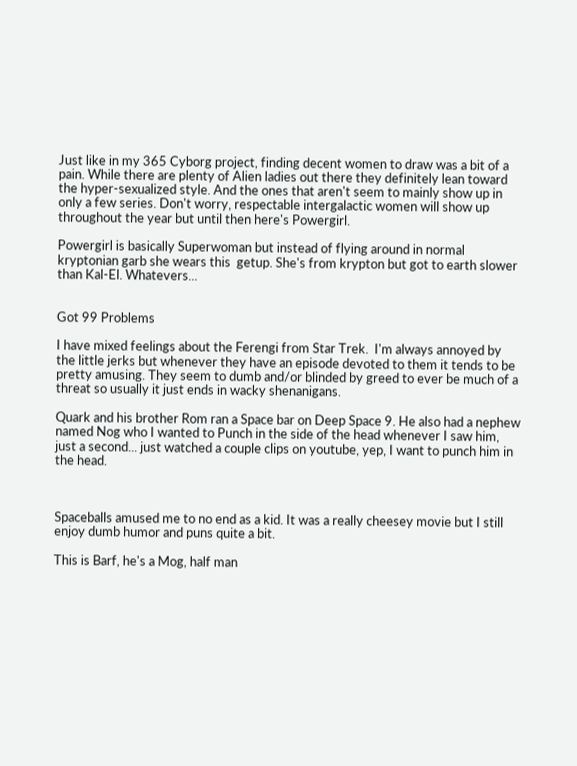Just like in my 365 Cyborg project, finding decent women to draw was a bit of a pain. While there are plenty of Alien ladies out there they definitely lean toward the hyper-sexualized style. And the ones that aren't seem to mainly show up in only a few series. Don't worry, respectable intergalactic women will show up throughout the year but until then here's Powergirl.

Powergirl is basically Superwoman but instead of flying around in normal kryptonian garb she wears this  getup. She's from krypton but got to earth slower than Kal-El. Whatevers...


Got 99 Problems

I have mixed feelings about the Ferengi from Star Trek.  I'm always annoyed by the little jerks but whenever they have an episode devoted to them it tends to be pretty amusing. They seem to dumb and/or blinded by greed to ever be much of a threat so usually it just ends in wacky shenanigans.

Quark and his brother Rom ran a Space bar on Deep Space 9. He also had a nephew named Nog who I wanted to Punch in the side of the head whenever I saw him, just a second... just watched a couple clips on youtube, yep, I want to punch him in the head.



Spaceballs amused me to no end as a kid. It was a really cheesey movie but I still enjoy dumb humor and puns quite a bit.

This is Barf, he's a Mog, half man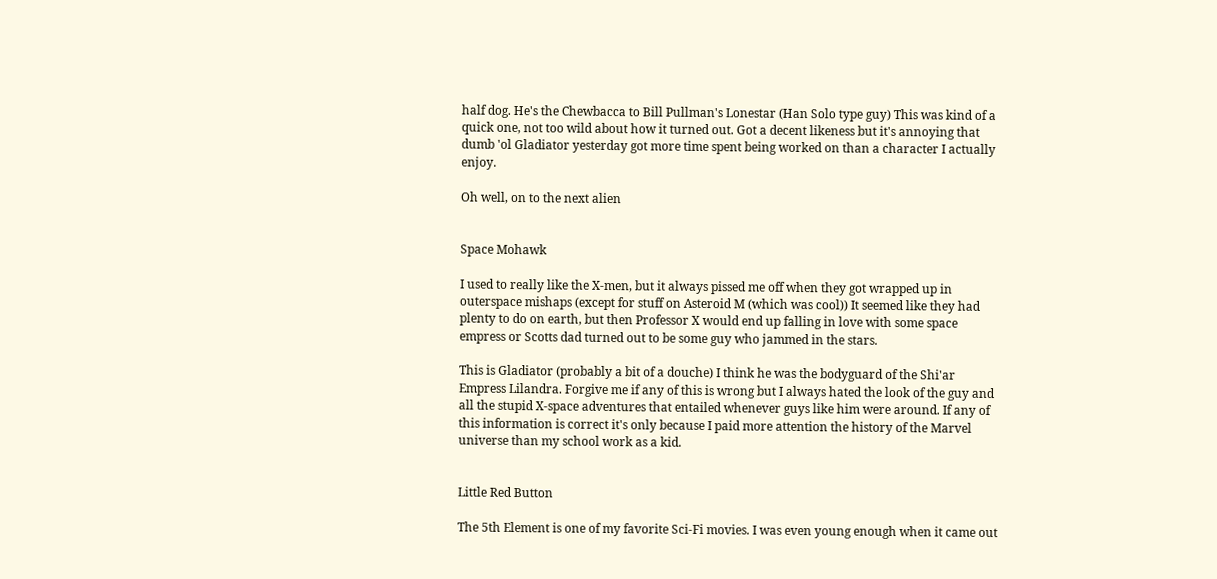half dog. He's the Chewbacca to Bill Pullman's Lonestar (Han Solo type guy) This was kind of a quick one, not too wild about how it turned out. Got a decent likeness but it's annoying that dumb 'ol Gladiator yesterday got more time spent being worked on than a character I actually enjoy.

Oh well, on to the next alien


Space Mohawk

I used to really like the X-men, but it always pissed me off when they got wrapped up in outerspace mishaps (except for stuff on Asteroid M (which was cool)) It seemed like they had plenty to do on earth, but then Professor X would end up falling in love with some space empress or Scotts dad turned out to be some guy who jammed in the stars.

This is Gladiator (probably a bit of a douche) I think he was the bodyguard of the Shi'ar Empress Lilandra. Forgive me if any of this is wrong but I always hated the look of the guy and all the stupid X-space adventures that entailed whenever guys like him were around. If any of this information is correct it's only because I paid more attention the history of the Marvel universe than my school work as a kid.


Little Red Button

The 5th Element is one of my favorite Sci-Fi movies. I was even young enough when it came out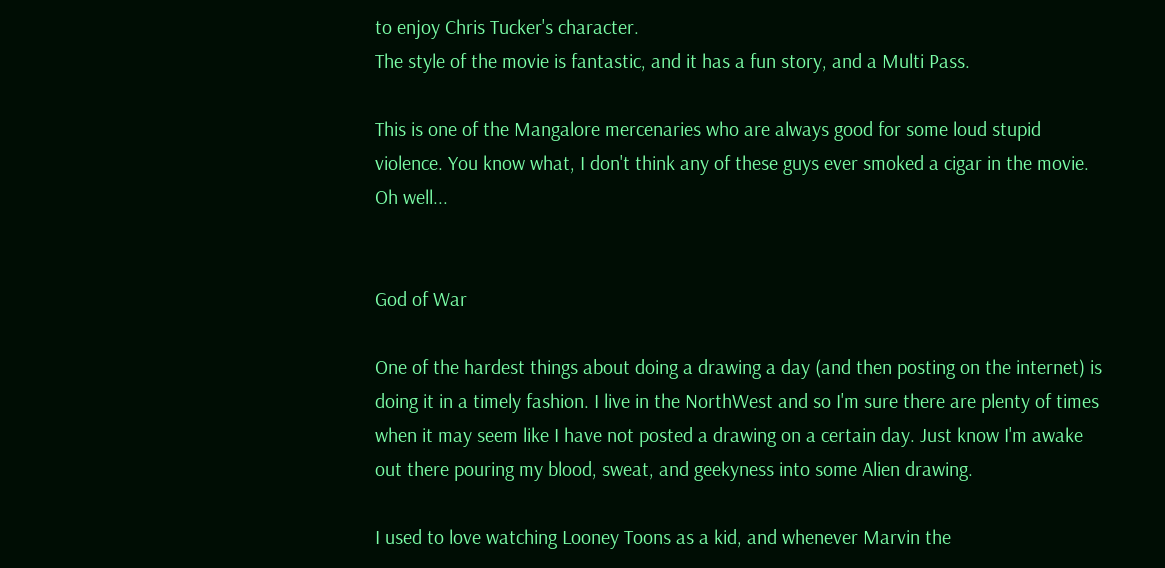to enjoy Chris Tucker's character.
The style of the movie is fantastic, and it has a fun story, and a Multi Pass.

This is one of the Mangalore mercenaries who are always good for some loud stupid violence. You know what, I don't think any of these guys ever smoked a cigar in the movie. Oh well...


God of War

One of the hardest things about doing a drawing a day (and then posting on the internet) is doing it in a timely fashion. I live in the NorthWest and so I'm sure there are plenty of times when it may seem like I have not posted a drawing on a certain day. Just know I'm awake out there pouring my blood, sweat, and geekyness into some Alien drawing.

I used to love watching Looney Toons as a kid, and whenever Marvin the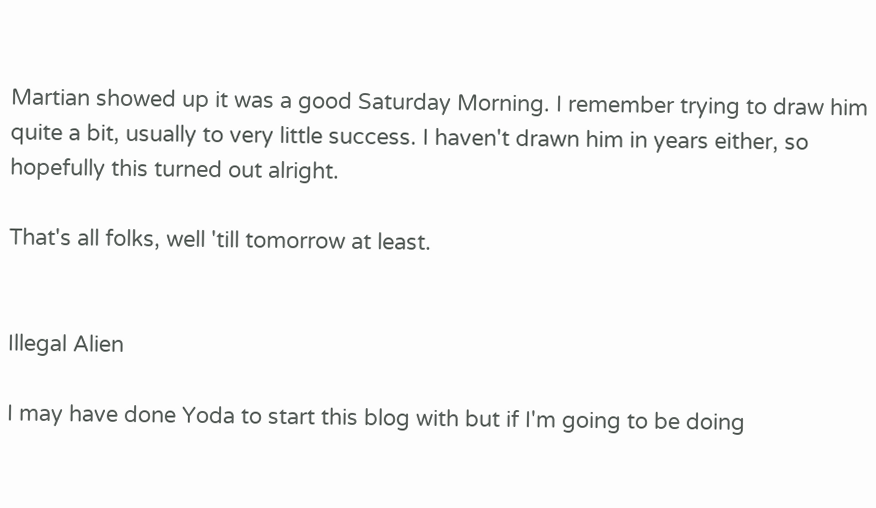Martian showed up it was a good Saturday Morning. I remember trying to draw him quite a bit, usually to very little success. I haven't drawn him in years either, so hopefully this turned out alright.

That's all folks, well 'till tomorrow at least.


Illegal Alien

I may have done Yoda to start this blog with but if I'm going to be doing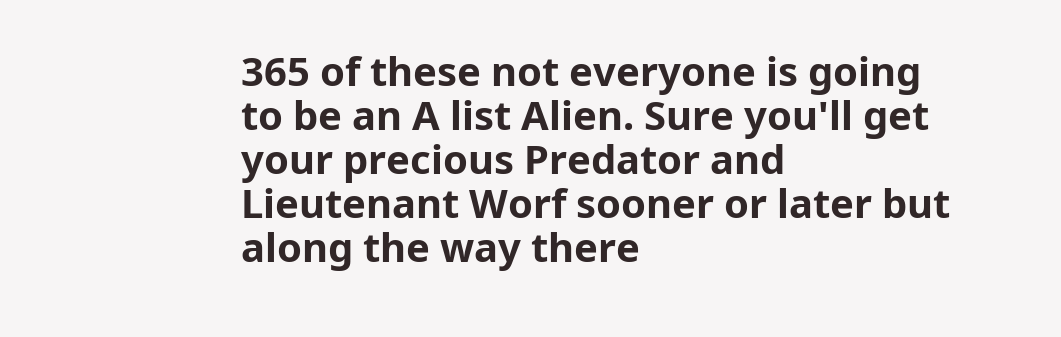365 of these not everyone is going to be an A list Alien. Sure you'll get your precious Predator and Lieutenant Worf sooner or later but along the way there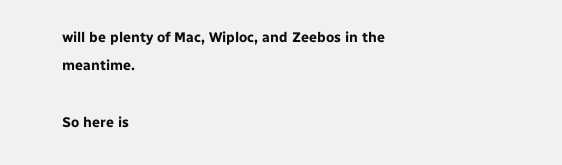will be plenty of Mac, Wiploc, and Zeebos in the meantime.

So here is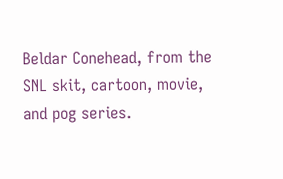Beldar Conehead, from the SNL skit, cartoon, movie, and pog series.